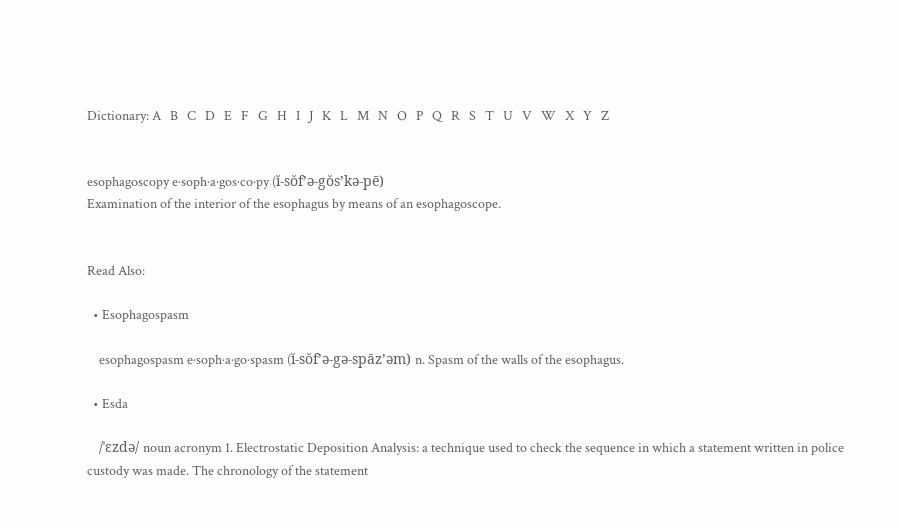Dictionary: A   B   C   D   E   F   G   H   I   J   K   L   M   N   O   P   Q   R   S   T   U   V   W   X   Y   Z


esophagoscopy e·soph·a·gos·co·py (ĭ-sŏf’ə-gŏs’kə-pē)
Examination of the interior of the esophagus by means of an esophagoscope.


Read Also:

  • Esophagospasm

    esophagospasm e·soph·a·go·spasm (ĭ-sŏf’ə-gə-spāz’əm) n. Spasm of the walls of the esophagus.

  • Esda

    /ˈɛzdə/ noun acronym 1. Electrostatic Deposition Analysis: a technique used to check the sequence in which a statement written in police custody was made. The chronology of the statement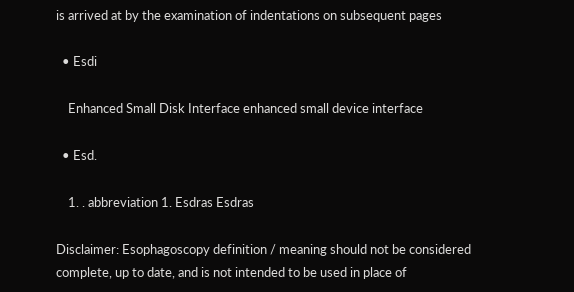is arrived at by the examination of indentations on subsequent pages

  • Esdi

    Enhanced Small Disk Interface enhanced small device interface

  • Esd.

    1. . abbreviation 1. Esdras Esdras

Disclaimer: Esophagoscopy definition / meaning should not be considered complete, up to date, and is not intended to be used in place of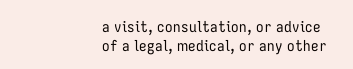a visit, consultation, or advice of a legal, medical, or any other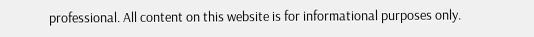professional. All content on this website is for informational purposes only.